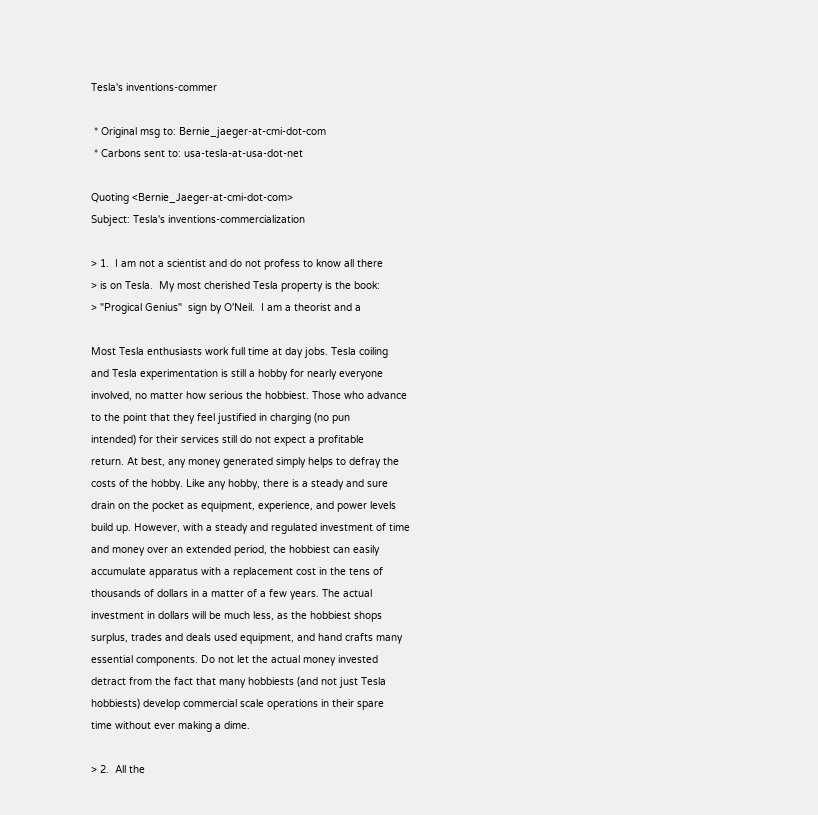Tesla's inventions-commer

 * Original msg to: Bernie_jaeger-at-cmi-dot-com
 * Carbons sent to: usa-tesla-at-usa-dot-net

Quoting <Bernie_Jaeger-at-cmi-dot-com>
Subject: Tesla's inventions-commercialization

> 1.  I am not a scientist and do not profess to know all there
> is on Tesla.  My most cherished Tesla property is the book:
> "Progical Genius"  sign by O'Neil.  I am a theorist and a

Most Tesla enthusiasts work full time at day jobs. Tesla coiling
and Tesla experimentation is still a hobby for nearly everyone
involved, no matter how serious the hobbiest. Those who advance
to the point that they feel justified in charging (no pun
intended) for their services still do not expect a profitable
return. At best, any money generated simply helps to defray the
costs of the hobby. Like any hobby, there is a steady and sure
drain on the pocket as equipment, experience, and power levels
build up. However, with a steady and regulated investment of time
and money over an extended period, the hobbiest can easily
accumulate apparatus with a replacement cost in the tens of
thousands of dollars in a matter of a few years. The actual
investment in dollars will be much less, as the hobbiest shops
surplus, trades and deals used equipment, and hand crafts many
essential components. Do not let the actual money invested
detract from the fact that many hobbiests (and not just Tesla
hobbiests) develop commercial scale operations in their spare
time without ever making a dime.

> 2.  All the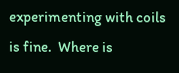experimenting with coils is fine.  Where is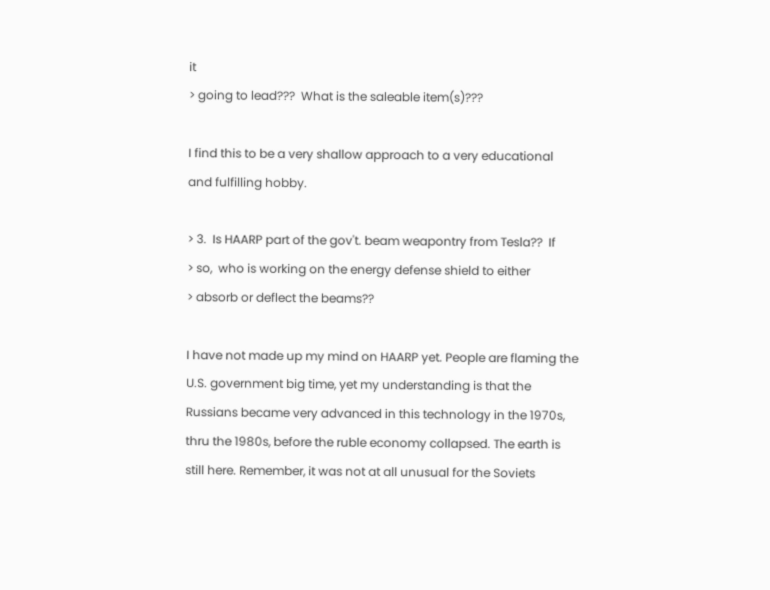it
> going to lead???  What is the saleable item(s)???

I find this to be a very shallow approach to a very educational
and fulfilling hobby.

> 3.  Is HAARP part of the gov't. beam weapontry from Tesla??  If
> so,  who is working on the energy defense shield to either
> absorb or deflect the beams??

I have not made up my mind on HAARP yet. People are flaming the
U.S. government big time, yet my understanding is that the
Russians became very advanced in this technology in the 1970s,
thru the 1980s, before the ruble economy collapsed. The earth is
still here. Remember, it was not at all unusual for the Soviets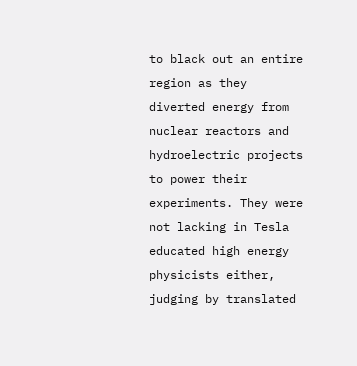to black out an entire region as they diverted energy from
nuclear reactors and hydroelectric projects to power their
experiments. They were not lacking in Tesla educated high energy
physicists either, judging by translated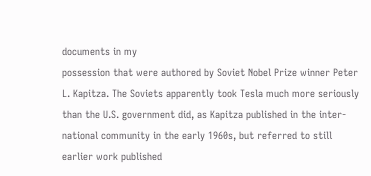documents in my
possession that were authored by Soviet Nobel Prize winner Peter
L. Kapitza. The Soviets apparently took Tesla much more seriously
than the U.S. government did, as Kapitza published in the inter-
national community in the early 1960s, but referred to still
earlier work published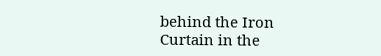behind the Iron Curtain in the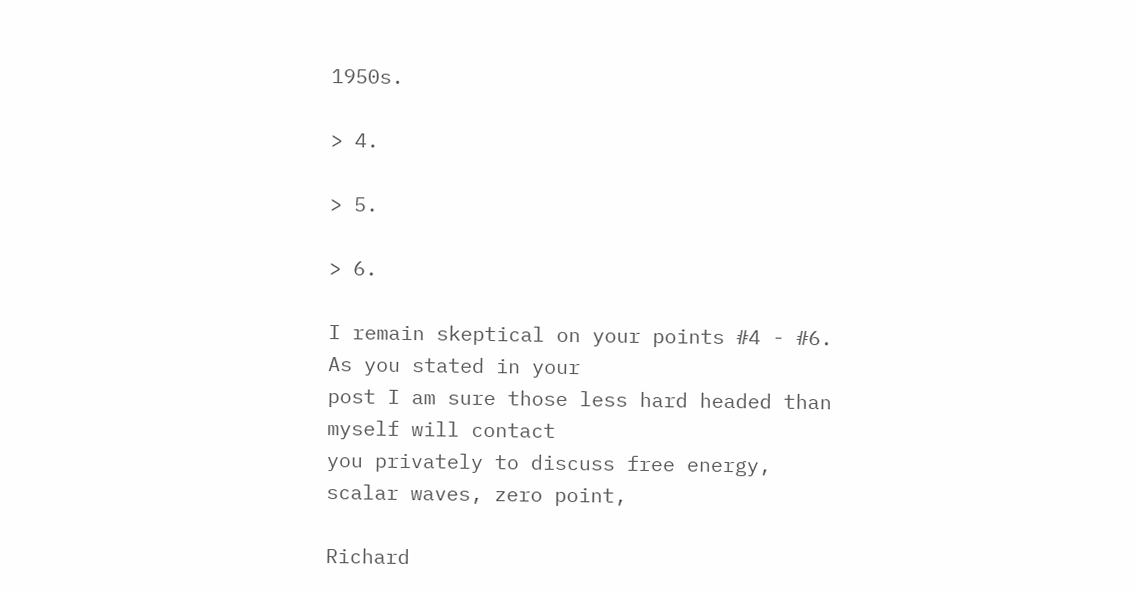1950s.

> 4.

> 5.

> 6.

I remain skeptical on your points #4 - #6. As you stated in your
post I am sure those less hard headed than myself will contact
you privately to discuss free energy, scalar waves, zero point,

Richard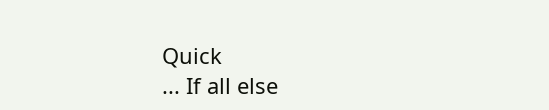Quick
... If all else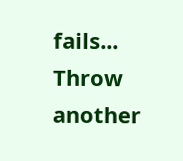fails... Throw another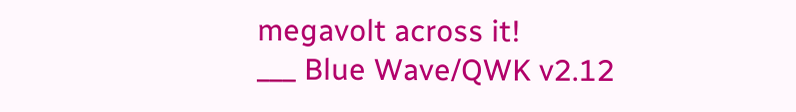megavolt across it!
___ Blue Wave/QWK v2.12